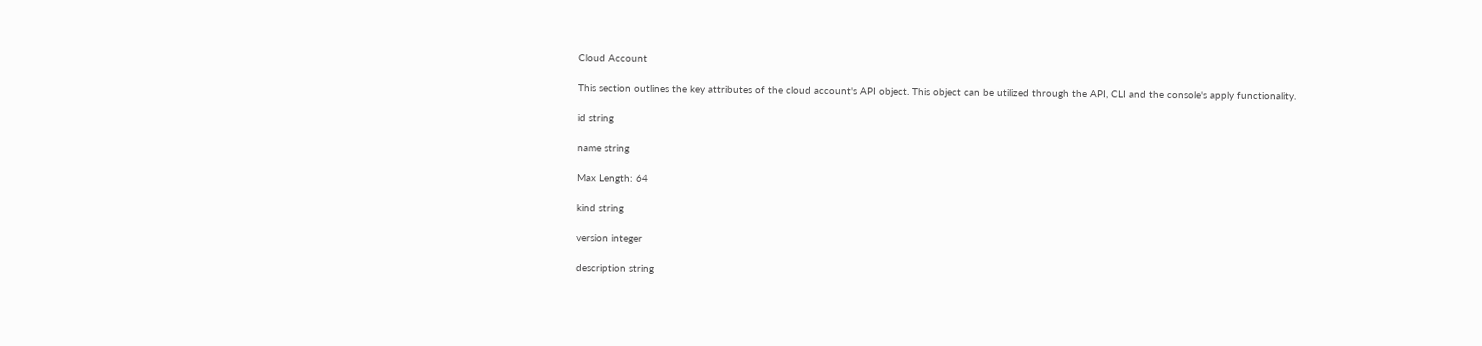Cloud Account

This section outlines the key attributes of the cloud account's API object. This object can be utilized through the API, CLI and the console's apply functionality.

id string

name string

Max Length: 64

kind string

version integer

description string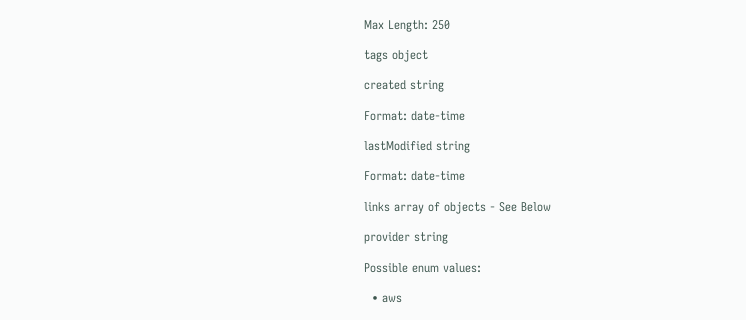Max Length: 250

tags object

created string

Format: date-time

lastModified string

Format: date-time

links array of objects - See Below

provider string

Possible enum values:

  • aws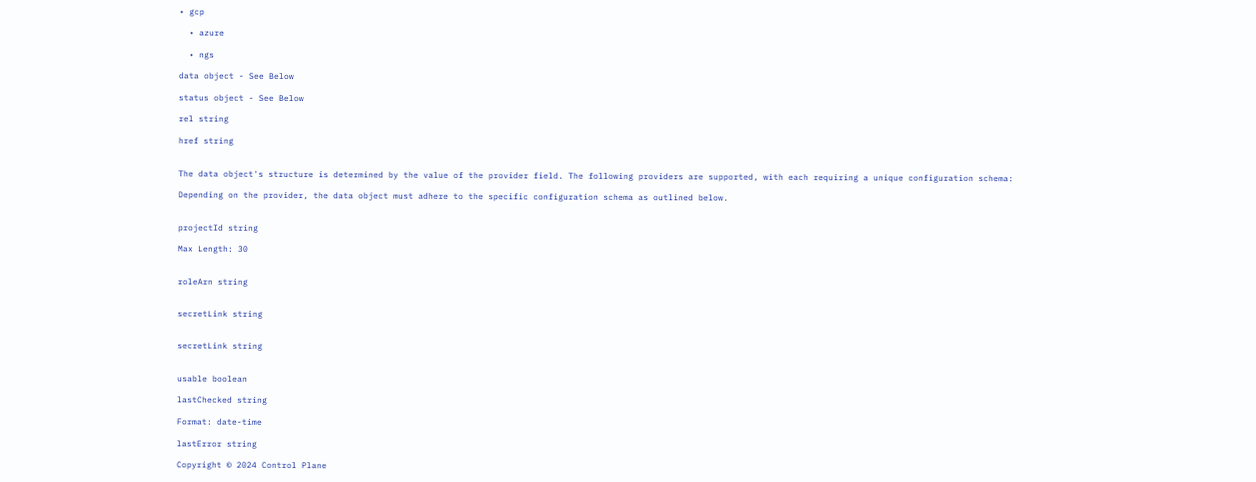• gcp

  • azure

  • ngs

data object - See Below

status object - See Below

rel string

href string


The data object's structure is determined by the value of the provider field. The following providers are supported, with each requiring a unique configuration schema:

Depending on the provider, the data object must adhere to the specific configuration schema as outlined below.


projectId string

Max Length: 30


roleArn string


secretLink string


secretLink string


usable boolean

lastChecked string

Format: date-time

lastError string

Copyright © 2024 Control Plane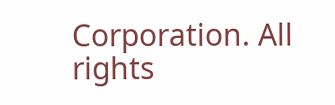Corporation. All rights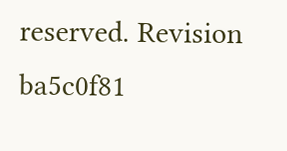reserved. Revision ba5c0f81